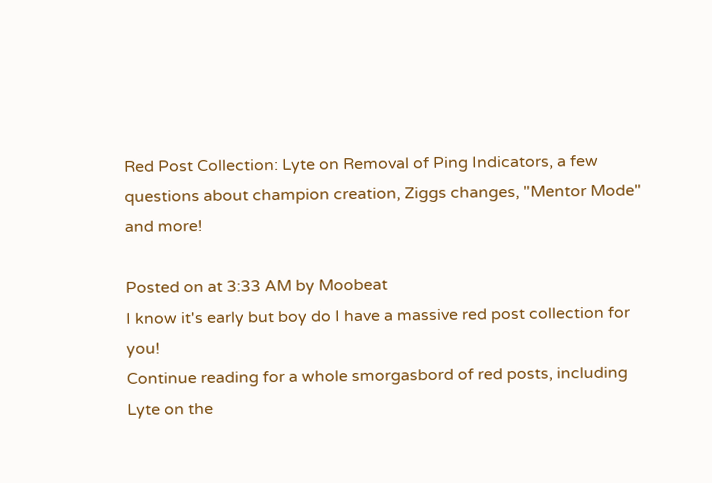Red Post Collection: Lyte on Removal of Ping Indicators, a few questions about champion creation, Ziggs changes, "Mentor Mode" and more!

Posted on at 3:33 AM by Moobeat
I know it's early but boy do I have a massive red post collection for you!
Continue reading for a whole smorgasbord of red posts, including Lyte on the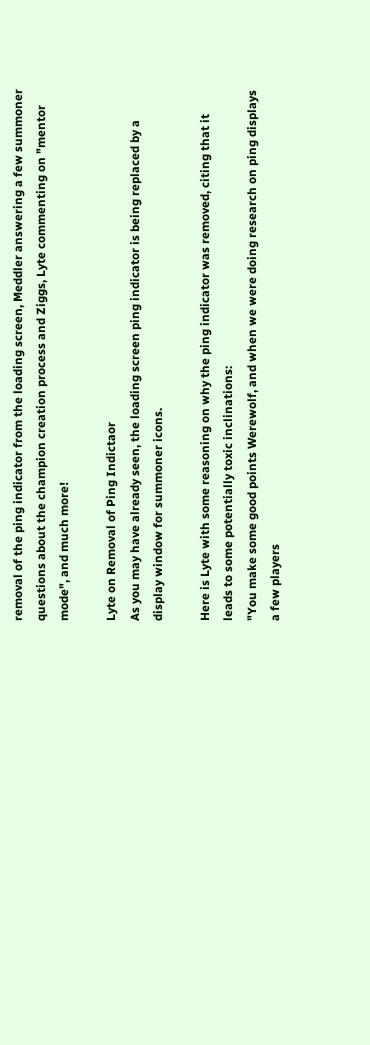removal of the ping indicator from the loading screen, Meddler answering a few summoner questions about the champion creation process and Ziggs, Lyte commenting on "mentor mode", and much more!

Lyte on Removal of Ping Indictaor
As you may have already seen, the loading screen ping indicator is being replaced by a display window for summoner icons.

Here is Lyte with some reasoning on why the ping indicator was removed, citing that it leads to some potentially toxic inclinations:
"You make some good points Werewolf, and when we were doing research on ping displays a few players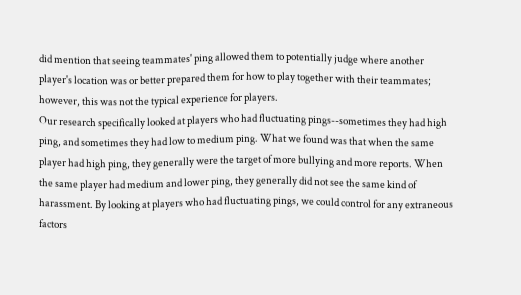did mention that seeing teammates' ping allowed them to potentially judge where another player's location was or better prepared them for how to play together with their teammates; however, this was not the typical experience for players.
Our research specifically looked at players who had fluctuating pings--sometimes they had high ping, and sometimes they had low to medium ping. What we found was that when the same player had high ping, they generally were the target of more bullying and more reports. When the same player had medium and lower ping, they generally did not see the same kind of harassment. By looking at players who had fluctuating pings, we could control for any extraneous factors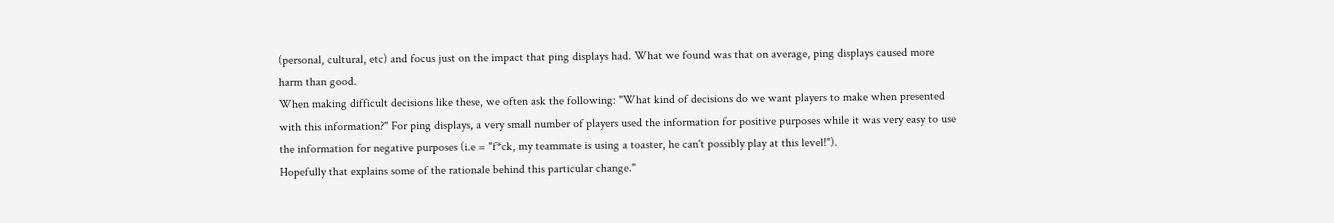(personal, cultural, etc) and focus just on the impact that ping displays had. What we found was that on average, ping displays caused more harm than good.
When making difficult decisions like these, we often ask the following: "What kind of decisions do we want players to make when presented with this information?" For ping displays, a very small number of players used the information for positive purposes while it was very easy to use the information for negative purposes (i.e = "f*ck, my teammate is using a toaster, he can't possibly play at this level!").
Hopefully that explains some of the rationale behind this particular change."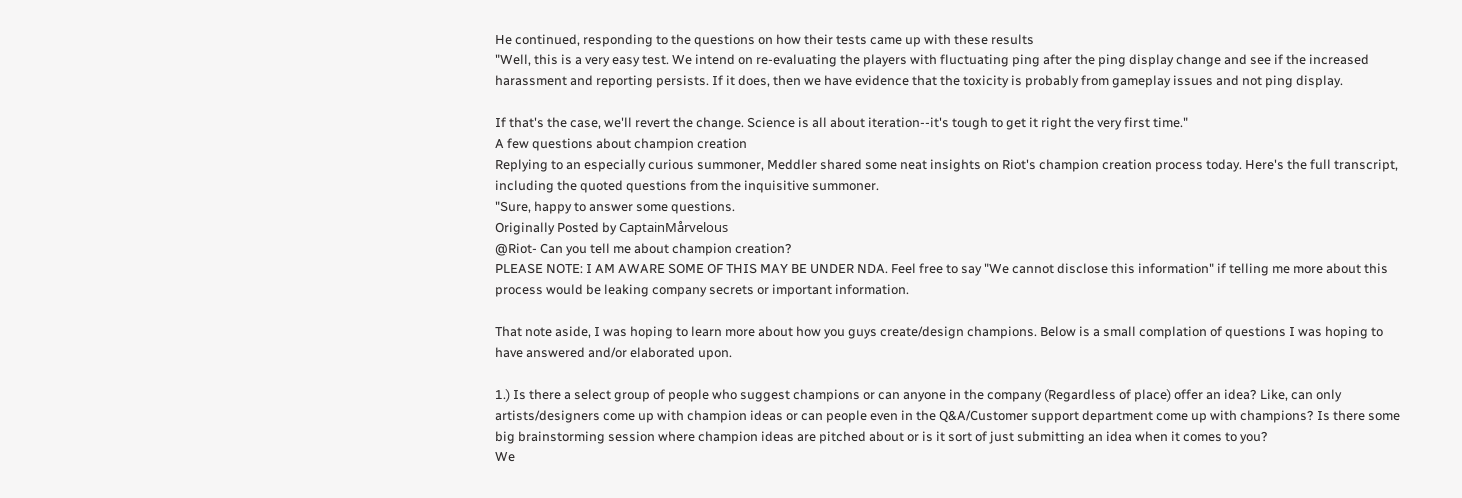He continued, responding to the questions on how their tests came up with these results
"Well, this is a very easy test. We intend on re-evaluating the players with fluctuating ping after the ping display change and see if the increased harassment and reporting persists. If it does, then we have evidence that the toxicity is probably from gameplay issues and not ping display.

If that's the case, we'll revert the change. Science is all about iteration--it's tough to get it right the very first time."
A few questions about champion creation
Replying to an especially curious summoner, Meddler shared some neat insights on Riot's champion creation process today. Here's the full transcript, including the quoted questions from the inquisitive summoner.
"Sure, happy to answer some questions.
Originally Posted by CaptainMårvelous
@Riot- Can you tell me about champion creation?
PLEASE NOTE: I AM AWARE SOME OF THIS MAY BE UNDER NDA. Feel free to say "We cannot disclose this information" if telling me more about this process would be leaking company secrets or important information.

That note aside, I was hoping to learn more about how you guys create/design champions. Below is a small complation of questions I was hoping to have answered and/or elaborated upon.

1.) Is there a select group of people who suggest champions or can anyone in the company (Regardless of place) offer an idea? Like, can only artists/designers come up with champion ideas or can people even in the Q&A/Customer support department come up with champions? Is there some big brainstorming session where champion ideas are pitched about or is it sort of just submitting an idea when it comes to you?
We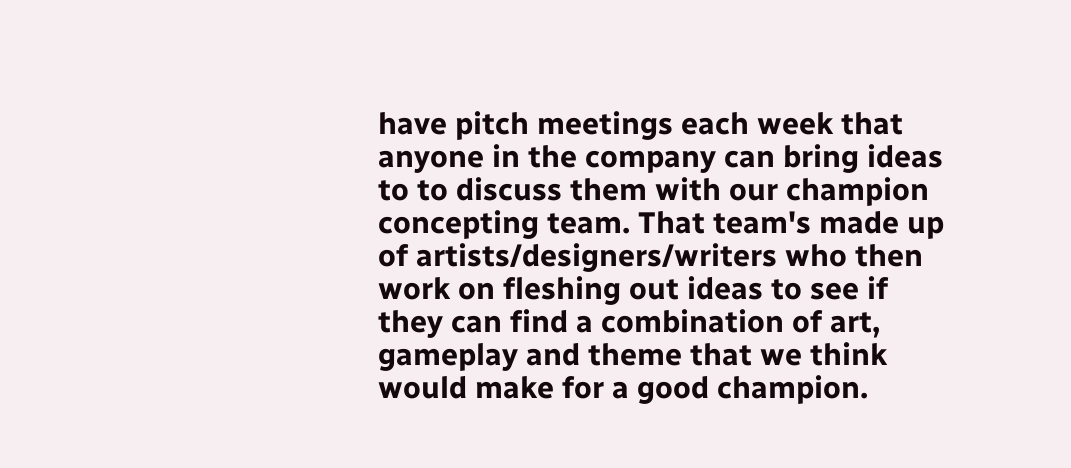have pitch meetings each week that anyone in the company can bring ideas to to discuss them with our champion concepting team. That team's made up of artists/designers/writers who then work on fleshing out ideas to see if they can find a combination of art, gameplay and theme that we think would make for a good champion.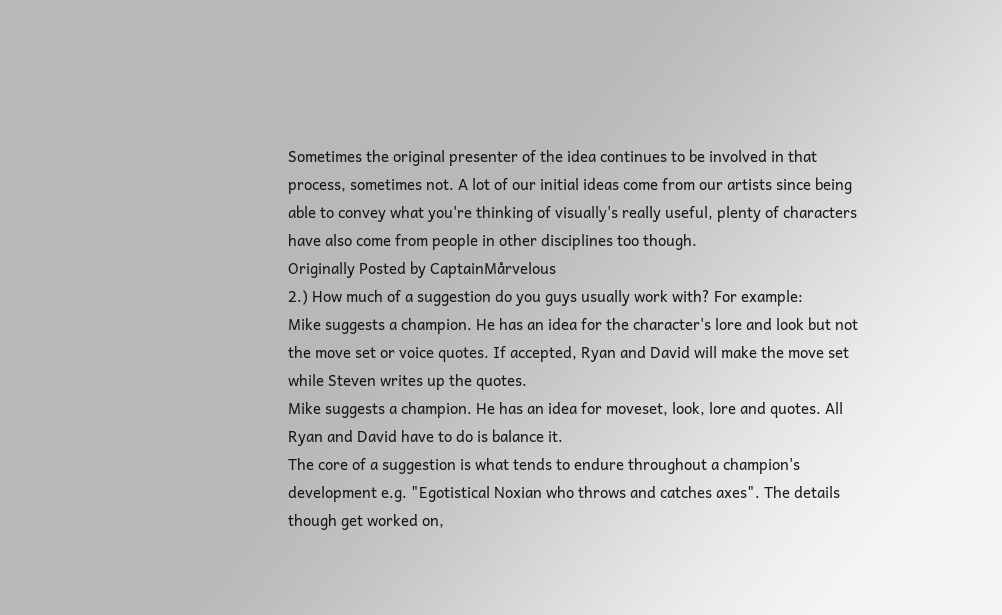Sometimes the original presenter of the idea continues to be involved in that process, sometimes not. A lot of our initial ideas come from our artists since being able to convey what you're thinking of visually's really useful, plenty of characters have also come from people in other disciplines too though.
Originally Posted by CaptainMårvelous
2.) How much of a suggestion do you guys usually work with? For example:
Mike suggests a champion. He has an idea for the character's lore and look but not the move set or voice quotes. If accepted, Ryan and David will make the move set while Steven writes up the quotes.
Mike suggests a champion. He has an idea for moveset, look, lore and quotes. All Ryan and David have to do is balance it.
The core of a suggestion is what tends to endure throughout a champion's development e.g. "Egotistical Noxian who throws and catches axes". The details though get worked on,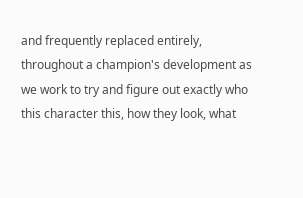and frequently replaced entirely, throughout a champion's development as we work to try and figure out exactly who this character this, how they look, what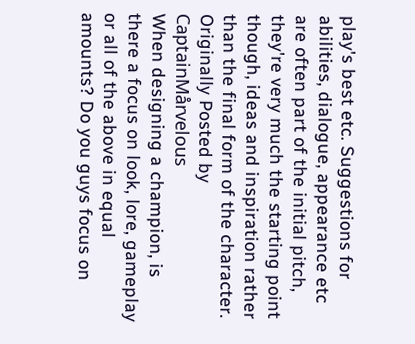play's best etc. Suggestions for abilities, dialogue, appearance etc are often part of the initial pitch, they're very much the starting point though, ideas and inspiration rather than the final form of the character.
Originally Posted by CaptainMårvelous
When designing a champion, is there a focus on look, lore, gameplay or all of the above in equal amounts? Do you guys focus on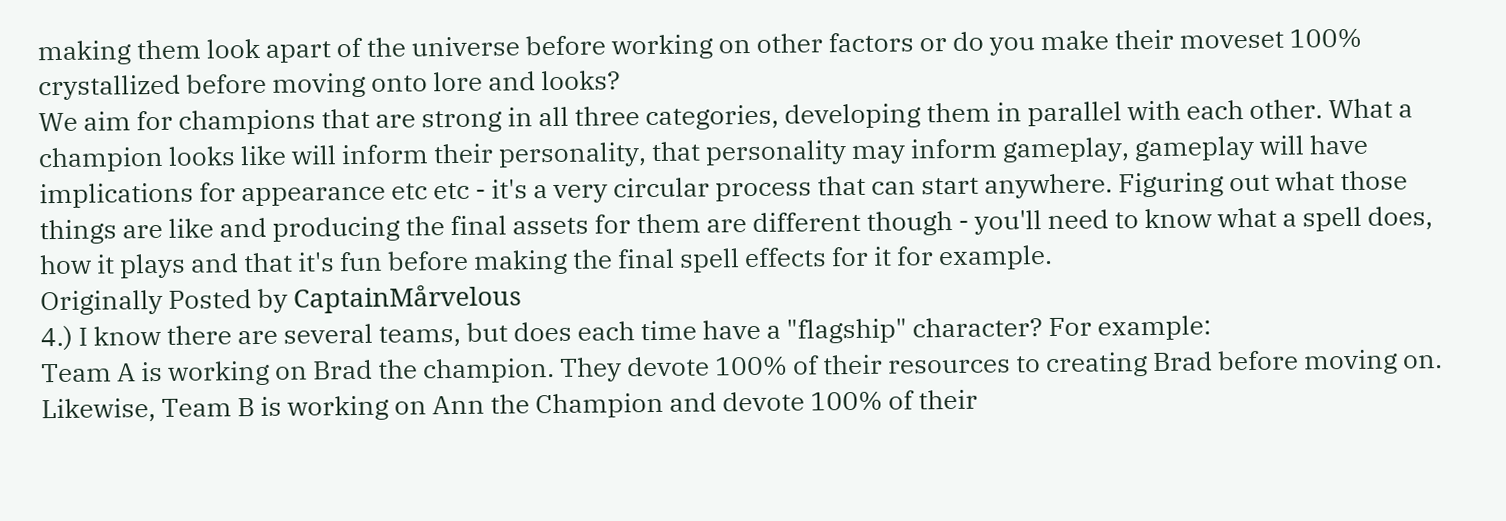making them look apart of the universe before working on other factors or do you make their moveset 100% crystallized before moving onto lore and looks?
We aim for champions that are strong in all three categories, developing them in parallel with each other. What a champion looks like will inform their personality, that personality may inform gameplay, gameplay will have implications for appearance etc etc - it's a very circular process that can start anywhere. Figuring out what those things are like and producing the final assets for them are different though - you'll need to know what a spell does, how it plays and that it's fun before making the final spell effects for it for example.
Originally Posted by CaptainMårvelous
4.) I know there are several teams, but does each time have a "flagship" character? For example:
Team A is working on Brad the champion. They devote 100% of their resources to creating Brad before moving on. Likewise, Team B is working on Ann the Champion and devote 100% of their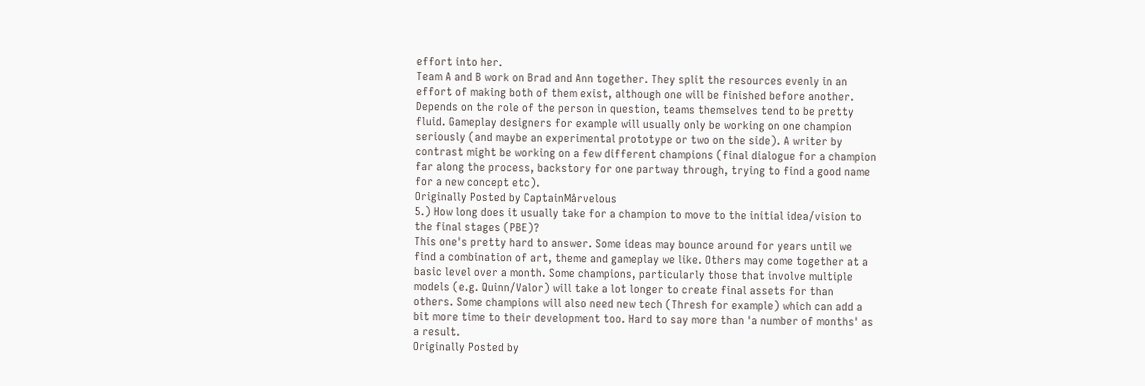effort into her.
Team A and B work on Brad and Ann together. They split the resources evenly in an effort of making both of them exist, although one will be finished before another.
Depends on the role of the person in question, teams themselves tend to be pretty fluid. Gameplay designers for example will usually only be working on one champion seriously (and maybe an experimental prototype or two on the side). A writer by contrast might be working on a few different champions (final dialogue for a champion far along the process, backstory for one partway through, trying to find a good name for a new concept etc).
Originally Posted by CaptainMårvelous
5.) How long does it usually take for a champion to move to the initial idea/vision to the final stages (PBE)?
This one's pretty hard to answer. Some ideas may bounce around for years until we find a combination of art, theme and gameplay we like. Others may come together at a basic level over a month. Some champions, particularly those that involve multiple models (e.g. Quinn/Valor) will take a lot longer to create final assets for than others. Some champions will also need new tech (Thresh for example) which can add a bit more time to their development too. Hard to say more than 'a number of months' as a result.
Originally Posted by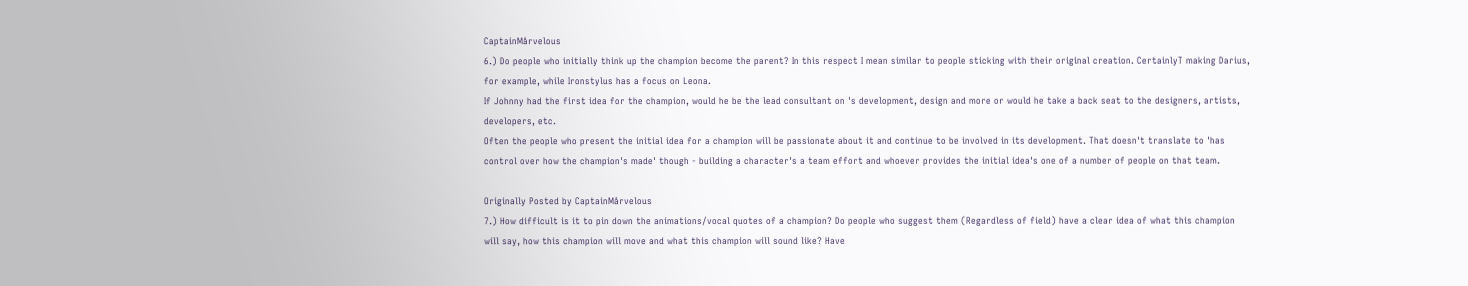CaptainMårvelous
6.) Do people who initially think up the champion become the parent? In this respect I mean similar to people sticking with their original creation. CertainlyT making Darius, for example, while Ironstylus has a focus on Leona.
If Johnny had the first idea for the champion, would he be the lead consultant on 's development, design and more or would he take a back seat to the designers, artists, developers, etc.
Often the people who present the initial idea for a champion will be passionate about it and continue to be involved in its development. That doesn't translate to 'has control over how the champion's made' though - building a character's a team effort and whoever provides the initial idea's one of a number of people on that team.

Originally Posted by CaptainMårvelous
7.) How difficult is it to pin down the animations/vocal quotes of a champion? Do people who suggest them (Regardless of field) have a clear idea of what this champion will say, how this champion will move and what this champion will sound like? Have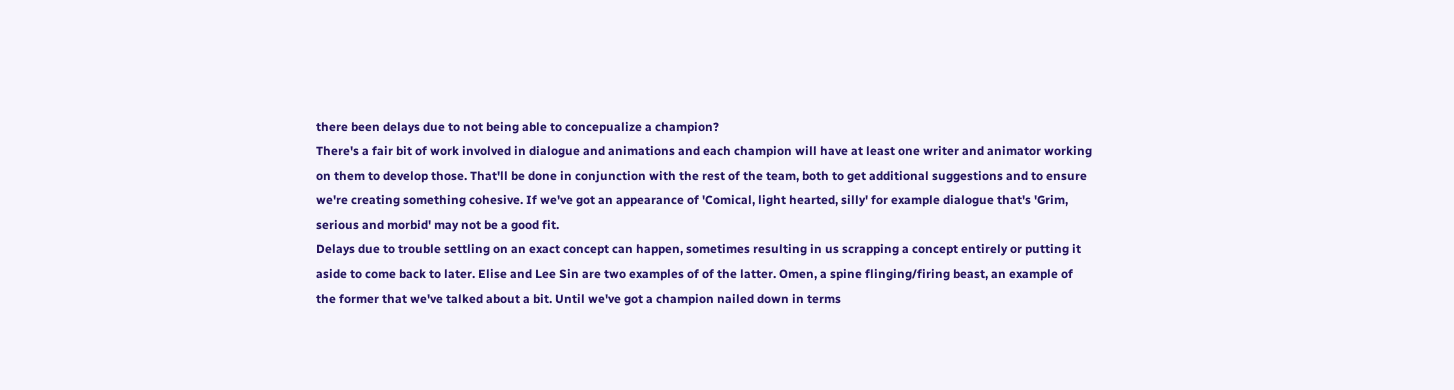there been delays due to not being able to concepualize a champion?
There's a fair bit of work involved in dialogue and animations and each champion will have at least one writer and animator working on them to develop those. That'll be done in conjunction with the rest of the team, both to get additional suggestions and to ensure we're creating something cohesive. If we've got an appearance of 'Comical, light hearted, silly' for example dialogue that's 'Grim, serious and morbid' may not be a good fit.
Delays due to trouble settling on an exact concept can happen, sometimes resulting in us scrapping a concept entirely or putting it aside to come back to later. Elise and Lee Sin are two examples of of the latter. Omen, a spine flinging/firing beast, an example of the former that we've talked about a bit. Until we've got a champion nailed down in terms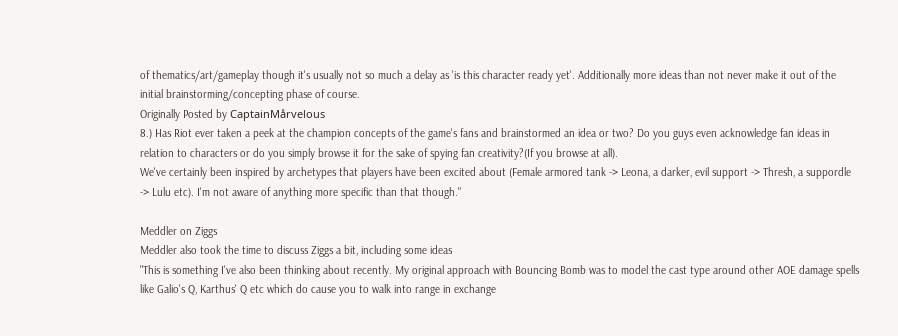of thematics/art/gameplay though it's usually not so much a delay as 'is this character ready yet'. Additionally more ideas than not never make it out of the initial brainstorming/concepting phase of course.
Originally Posted by CaptainMårvelous
8.) Has Riot ever taken a peek at the champion concepts of the game's fans and brainstormed an idea or two? Do you guys even acknowledge fan ideas in relation to characters or do you simply browse it for the sake of spying fan creativity?(If you browse at all).
We've certainly been inspired by archetypes that players have been excited about (Female armored tank -> Leona, a darker, evil support -> Thresh, a suppordle -> Lulu etc). I'm not aware of anything more specific than that though."

Meddler on Ziggs
Meddler also took the time to discuss Ziggs a bit, including some ideas
"This is something I've also been thinking about recently. My original approach with Bouncing Bomb was to model the cast type around other AOE damage spells like Galio's Q, Karthus' Q etc which do cause you to walk into range in exchange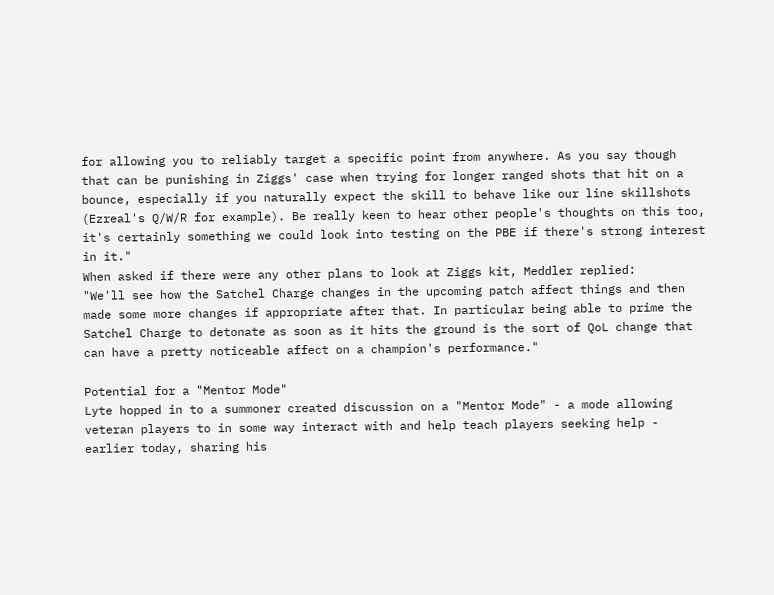for allowing you to reliably target a specific point from anywhere. As you say though that can be punishing in Ziggs' case when trying for longer ranged shots that hit on a bounce, especially if you naturally expect the skill to behave like our line skillshots (Ezreal's Q/W/R for example). Be really keen to hear other people's thoughts on this too, it's certainly something we could look into testing on the PBE if there's strong interest in it."
When asked if there were any other plans to look at Ziggs kit, Meddler replied:
"We'll see how the Satchel Charge changes in the upcoming patch affect things and then made some more changes if appropriate after that. In particular being able to prime the Satchel Charge to detonate as soon as it hits the ground is the sort of QoL change that can have a pretty noticeable affect on a champion's performance."

Potential for a "Mentor Mode"
Lyte hopped in to a summoner created discussion on a "Mentor Mode" - a mode allowing veteran players to in some way interact with and help teach players seeking help - earlier today, sharing his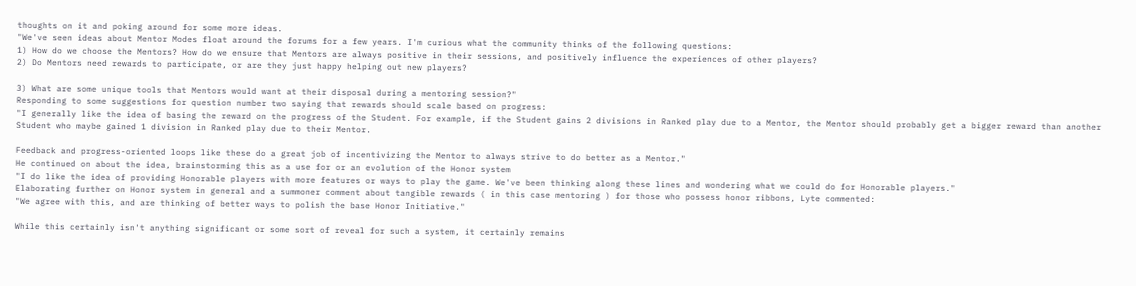thoughts on it and poking around for some more ideas.
"We've seen ideas about Mentor Modes float around the forums for a few years. I'm curious what the community thinks of the following questions:
1) How do we choose the Mentors? How do we ensure that Mentors are always positive in their sessions, and positively influence the experiences of other players?
2) Do Mentors need rewards to participate, or are they just happy helping out new players?

3) What are some unique tools that Mentors would want at their disposal during a mentoring session?"
Responding to some suggestions for question number two saying that rewards should scale based on progress:
"I generally like the idea of basing the reward on the progress of the Student. For example, if the Student gains 2 divisions in Ranked play due to a Mentor, the Mentor should probably get a bigger reward than another Student who maybe gained 1 division in Ranked play due to their Mentor.

Feedback and progress-oriented loops like these do a great job of incentivizing the Mentor to always strive to do better as a Mentor."
He continued on about the idea, brainstorming this as a use for or an evolution of the Honor system
"I do like the idea of providing Honorable players with more features or ways to play the game. We've been thinking along these lines and wondering what we could do for Honorable players."
Elaborating further on Honor system in general and a summoner comment about tangible rewards ( in this case mentoring ) for those who possess honor ribbons, Lyte commented:
"We agree with this, and are thinking of better ways to polish the base Honor Initiative."

While this certainly isn't anything significant or some sort of reveal for such a system, it certainly remains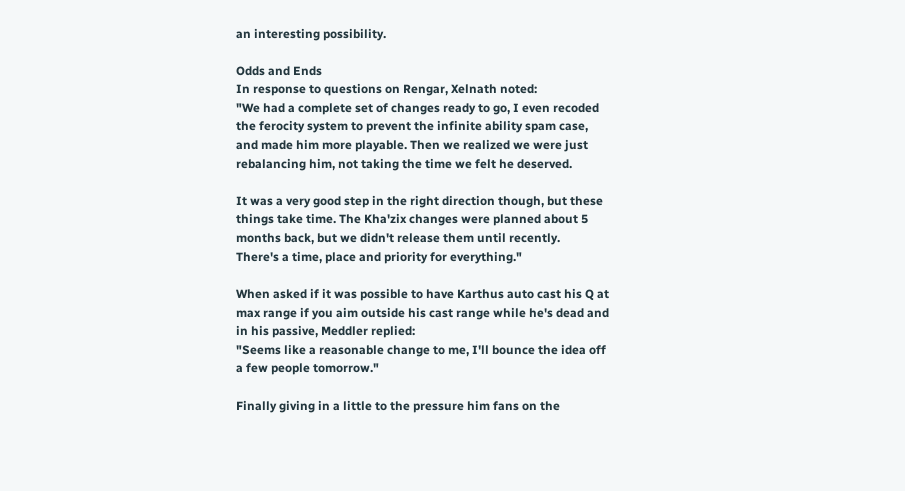an interesting possibility.

Odds and Ends
In response to questions on Rengar, Xelnath noted:
"We had a complete set of changes ready to go, I even recoded the ferocity system to prevent the infinite ability spam case, and made him more playable. Then we realized we were just rebalancing him, not taking the time we felt he deserved.

It was a very good step in the right direction though, but these things take time. The Kha'zix changes were planned about 5 months back, but we didn't release them until recently.
There's a time, place and priority for everything."

When asked if it was possible to have Karthus auto cast his Q at max range if you aim outside his cast range while he's dead and in his passive, Meddler replied:
"Seems like a reasonable change to me, I'll bounce the idea off a few people tomorrow."

Finally giving in a little to the pressure him fans on the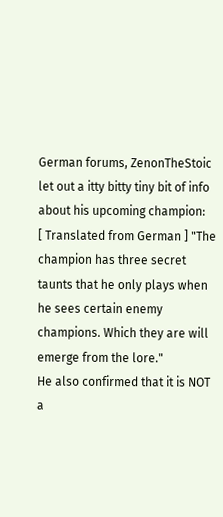German forums, ZenonTheStoic let out a itty bitty tiny bit of info about his upcoming champion:
[ Translated from German ] "The champion has three secret taunts that he only plays when he sees certain enemy champions. Which they are will emerge from the lore."
He also confirmed that it is NOT a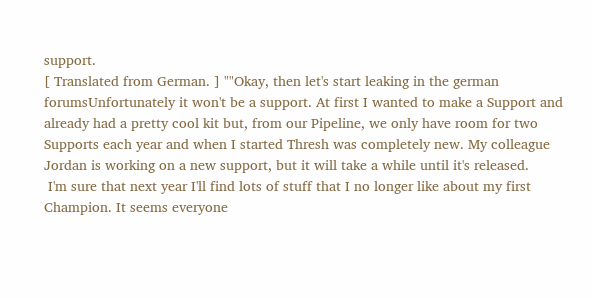support.
[ Translated from German. ] ""Okay, then let's start leaking in the german forumsUnfortunately it won't be a support. At first I wanted to make a Support and already had a pretty cool kit but, from our Pipeline, we only have room for two Supports each year and when I started Thresh was completely new. My colleague Jordan is working on a new support, but it will take a while until it's released.
 I'm sure that next year I'll find lots of stuff that I no longer like about my first Champion. It seems everyone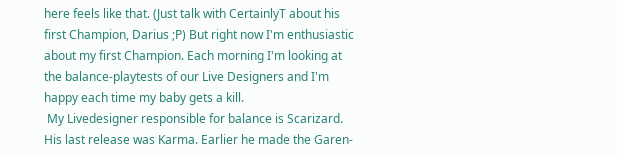here feels like that. (Just talk with CertainlyT about his first Champion, Darius ;P) But right now I'm enthusiastic about my first Champion. Each morning I'm looking at the balance-playtests of our Live Designers and I'm happy each time my baby gets a kill.
 My Livedesigner responsible for balance is Scarizard. His last release was Karma. Earlier he made the Garen-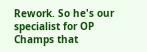Rework. So he's our specialist for OP Champs that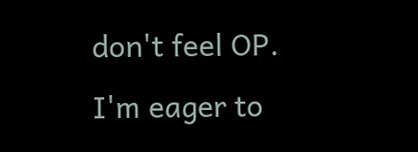don't feel OP. I'm eager to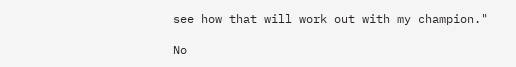see how that will work out with my champion."

No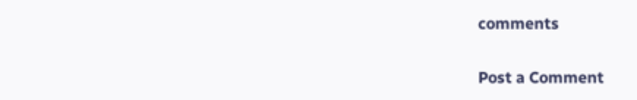comments

Post a Comment